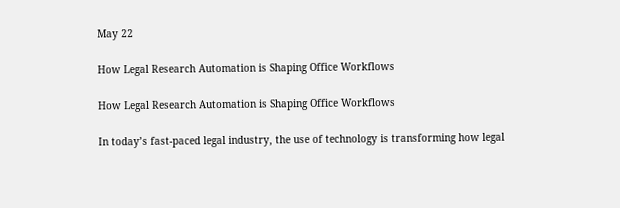May 22

How Legal Research Automation is Shaping Office Workflows

How Legal Research Automation is Shaping Office Workflows

In today’s fast-paced legal industry, the use of technology is transforming how legal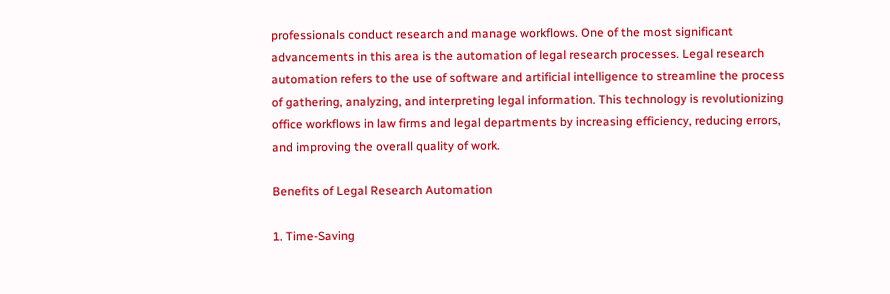professionals conduct research and manage workflows. One of the most significant advancements in this area is the automation of legal research processes. Legal research automation refers to the use of software and artificial intelligence to streamline the process of gathering, analyzing, and interpreting legal information. This technology is revolutionizing office workflows in law firms and legal departments by increasing efficiency, reducing errors, and improving the overall quality of work.

Benefits of Legal Research Automation

1. Time-Saving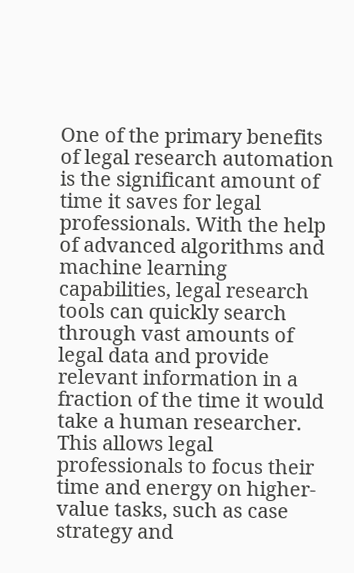One of the primary benefits of legal research automation is the significant amount of time it saves for legal professionals. With the help of advanced algorithms and machine learning capabilities, legal research tools can quickly search through vast amounts of legal data and provide relevant information in a fraction of the time it would take a human researcher. This allows legal professionals to focus their time and energy on higher-value tasks, such as case strategy and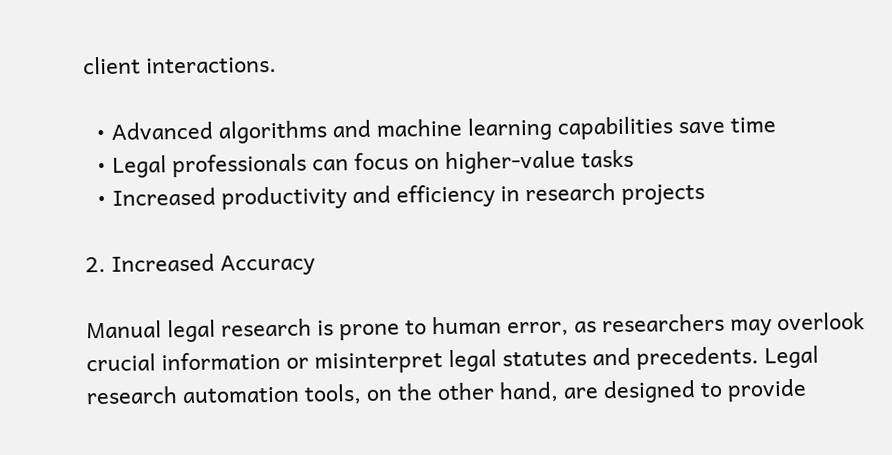client interactions.

  • Advanced algorithms and machine learning capabilities save time
  • Legal professionals can focus on higher-value tasks
  • Increased productivity and efficiency in research projects

2. Increased Accuracy

Manual legal research is prone to human error, as researchers may overlook crucial information or misinterpret legal statutes and precedents. Legal research automation tools, on the other hand, are designed to provide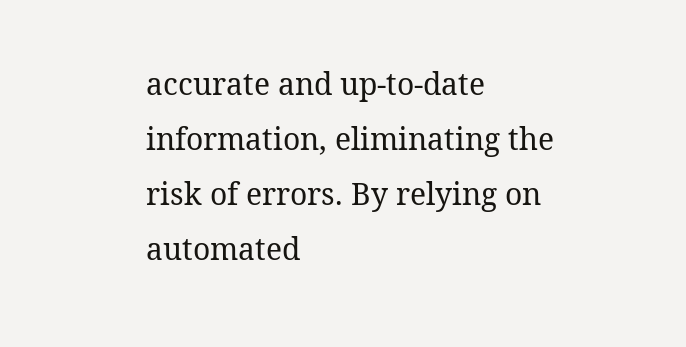accurate and up-to-date information, eliminating the risk of errors. By relying on automated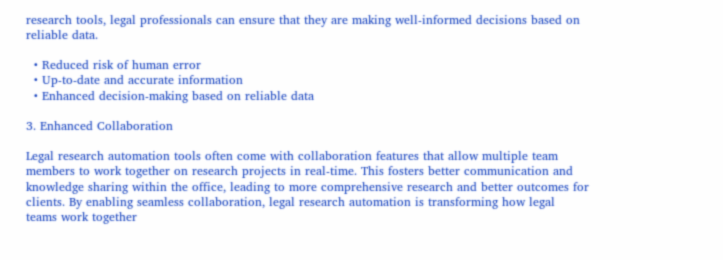research tools, legal professionals can ensure that they are making well-informed decisions based on reliable data.

  • Reduced risk of human error
  • Up-to-date and accurate information
  • Enhanced decision-making based on reliable data

3. Enhanced Collaboration

Legal research automation tools often come with collaboration features that allow multiple team members to work together on research projects in real-time. This fosters better communication and knowledge sharing within the office, leading to more comprehensive research and better outcomes for clients. By enabling seamless collaboration, legal research automation is transforming how legal teams work together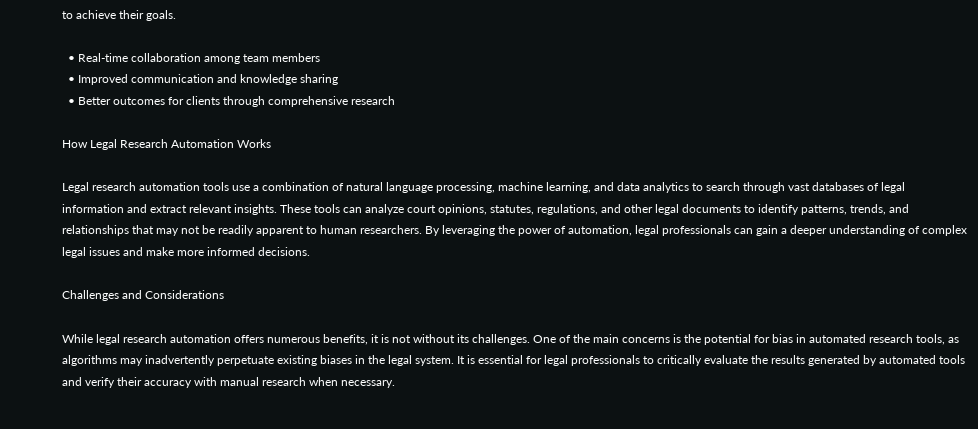to achieve their goals.

  • Real-time collaboration among team members
  • Improved communication and knowledge sharing
  • Better outcomes for clients through comprehensive research

How Legal Research Automation Works

Legal research automation tools use a combination of natural language processing, machine learning, and data analytics to search through vast databases of legal information and extract relevant insights. These tools can analyze court opinions, statutes, regulations, and other legal documents to identify patterns, trends, and relationships that may not be readily apparent to human researchers. By leveraging the power of automation, legal professionals can gain a deeper understanding of complex legal issues and make more informed decisions.

Challenges and Considerations

While legal research automation offers numerous benefits, it is not without its challenges. One of the main concerns is the potential for bias in automated research tools, as algorithms may inadvertently perpetuate existing biases in the legal system. It is essential for legal professionals to critically evaluate the results generated by automated tools and verify their accuracy with manual research when necessary.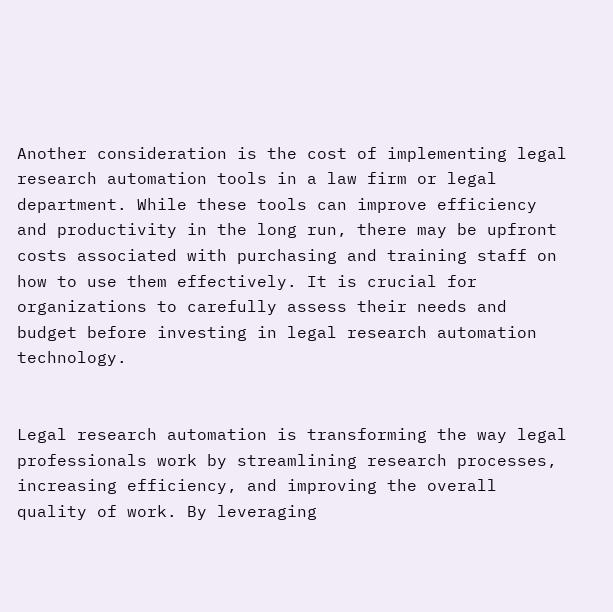Another consideration is the cost of implementing legal research automation tools in a law firm or legal department. While these tools can improve efficiency and productivity in the long run, there may be upfront costs associated with purchasing and training staff on how to use them effectively. It is crucial for organizations to carefully assess their needs and budget before investing in legal research automation technology.


Legal research automation is transforming the way legal professionals work by streamlining research processes, increasing efficiency, and improving the overall quality of work. By leveraging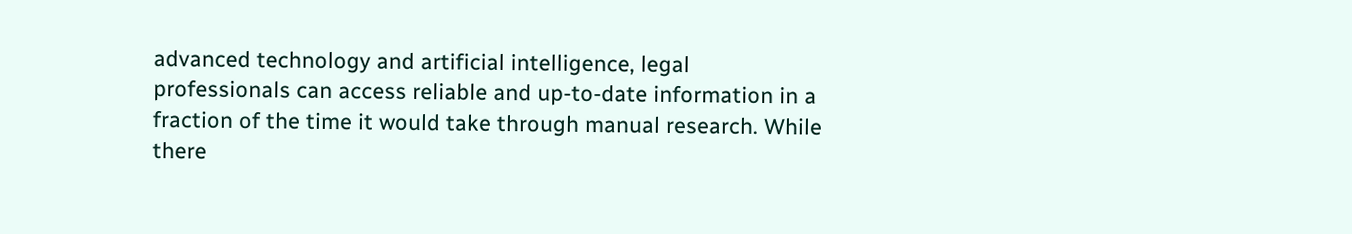advanced technology and artificial intelligence, legal professionals can access reliable and up-to-date information in a fraction of the time it would take through manual research. While there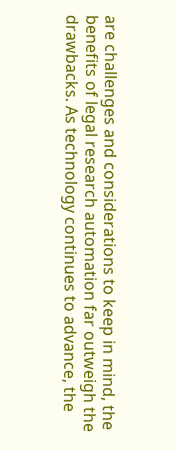are challenges and considerations to keep in mind, the benefits of legal research automation far outweigh the drawbacks. As technology continues to advance, the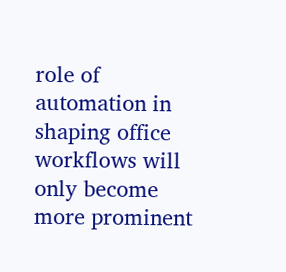role of automation in shaping office workflows will only become more prominent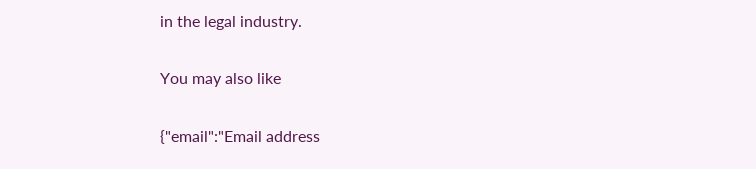in the legal industry.

You may also like

{"email":"Email address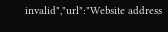invalid","url":"Website address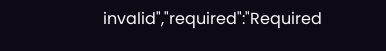invalid","required":"Required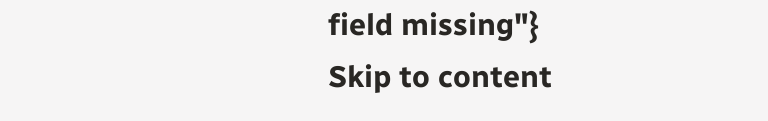field missing"}
Skip to content